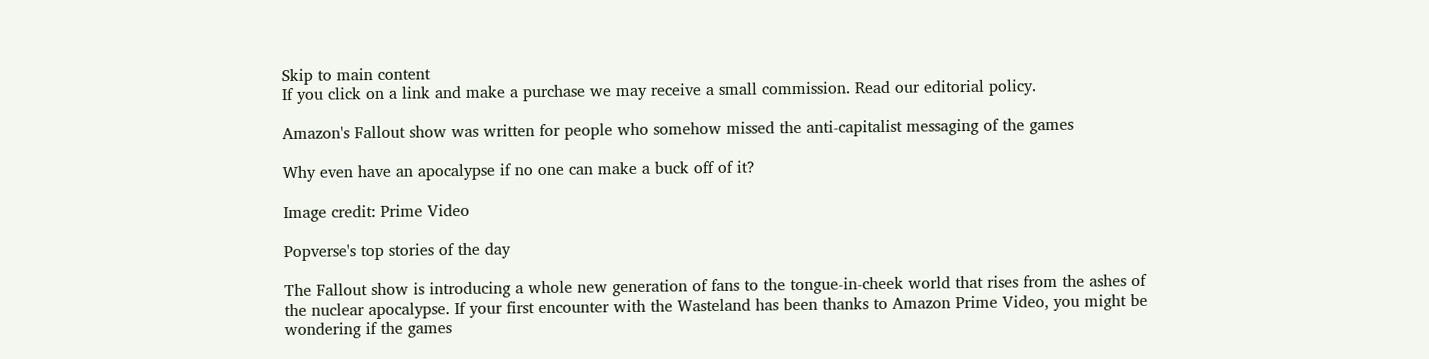Skip to main content
If you click on a link and make a purchase we may receive a small commission. Read our editorial policy.

Amazon's Fallout show was written for people who somehow missed the anti-capitalist messaging of the games

Why even have an apocalypse if no one can make a buck off of it?

Image credit: Prime Video

Popverse's top stories of the day

The Fallout show is introducing a whole new generation of fans to the tongue-in-cheek world that rises from the ashes of the nuclear apocalypse. If your first encounter with the Wasteland has been thanks to Amazon Prime Video, you might be wondering if the games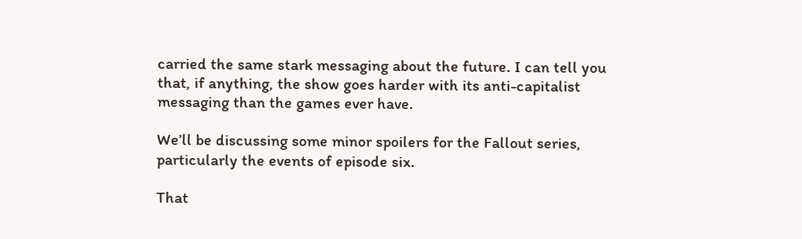carried the same stark messaging about the future. I can tell you that, if anything, the show goes harder with its anti-capitalist messaging than the games ever have.

We’ll be discussing some minor spoilers for the Fallout series, particularly the events of episode six.

That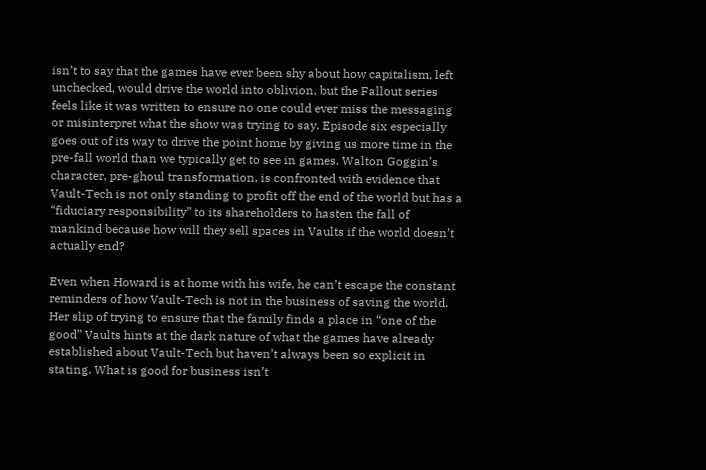isn’t to say that the games have ever been shy about how capitalism, left unchecked, would drive the world into oblivion, but the Fallout series feels like it was written to ensure no one could ever miss the messaging or misinterpret what the show was trying to say. Episode six especially goes out of its way to drive the point home by giving us more time in the pre-fall world than we typically get to see in games. Walton Goggin’s character, pre-ghoul transformation, is confronted with evidence that Vault-Tech is not only standing to profit off the end of the world but has a “fiduciary responsibility” to its shareholders to hasten the fall of mankind because how will they sell spaces in Vaults if the world doesn’t actually end?

Even when Howard is at home with his wife, he can’t escape the constant reminders of how Vault-Tech is not in the business of saving the world. Her slip of trying to ensure that the family finds a place in “one of the good” Vaults hints at the dark nature of what the games have already established about Vault-Tech but haven’t always been so explicit in stating. What is good for business isn’t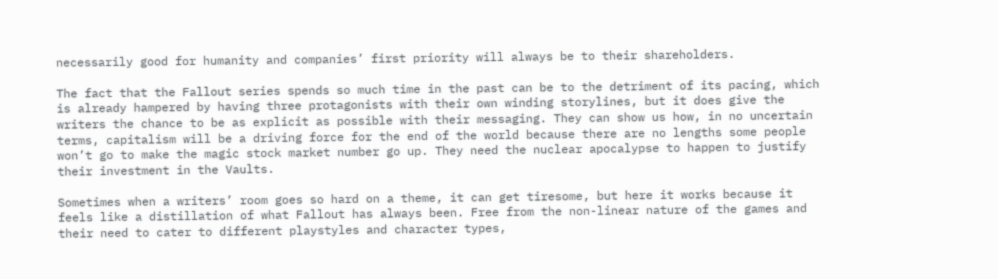necessarily good for humanity and companies’ first priority will always be to their shareholders.

The fact that the Fallout series spends so much time in the past can be to the detriment of its pacing, which is already hampered by having three protagonists with their own winding storylines, but it does give the writers the chance to be as explicit as possible with their messaging. They can show us how, in no uncertain terms, capitalism will be a driving force for the end of the world because there are no lengths some people won’t go to make the magic stock market number go up. They need the nuclear apocalypse to happen to justify their investment in the Vaults.

Sometimes when a writers’ room goes so hard on a theme, it can get tiresome, but here it works because it feels like a distillation of what Fallout has always been. Free from the non-linear nature of the games and their need to cater to different playstyles and character types,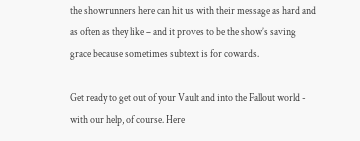the showrunners here can hit us with their message as hard and as often as they like – and it proves to be the show’s saving grace because sometimes subtext is for cowards.

Get ready to get out of your Vault and into the Fallout world - with our help, of course. Here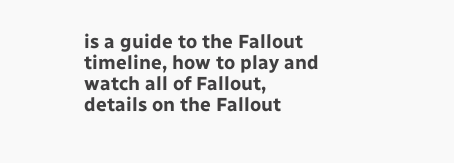is a guide to the Fallout timeline, how to play and watch all of Fallout, details on the Fallout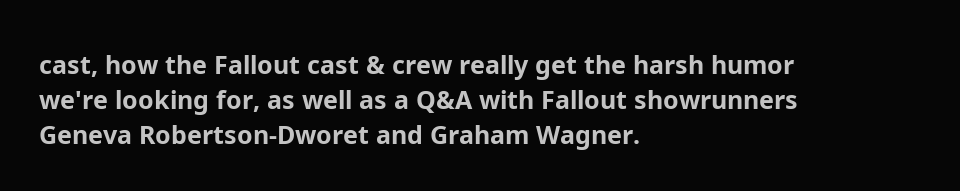cast, how the Fallout cast & crew really get the harsh humor we're looking for, as well as a Q&A with Fallout showrunners Geneva Robertson-Dworet and Graham Wagner.